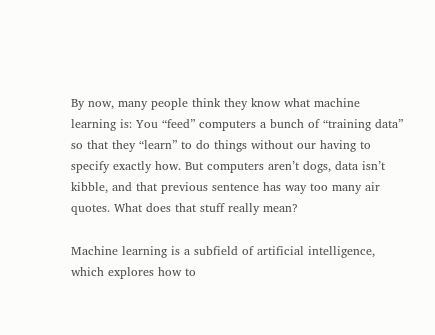By now, many people think they know what machine learning is: You “feed” computers a bunch of “training data” so that they “learn” to do things without our having to specify exactly how. But computers aren’t dogs, data isn’t kibble, and that previous sentence has way too many air quotes. What does that stuff really mean?

Machine learning is a subfield of artificial intelligence, which explores how to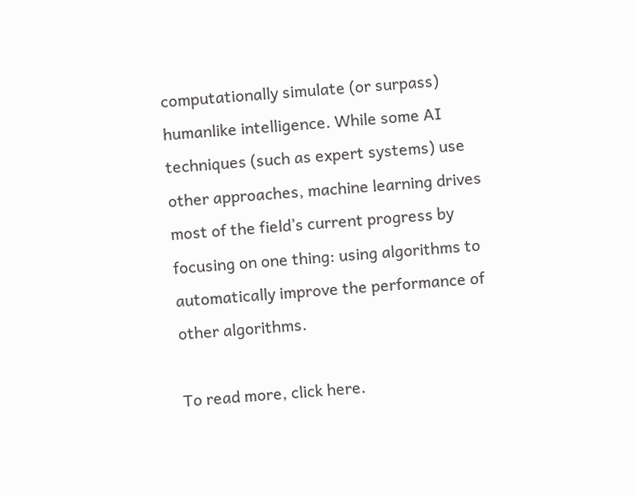computationally simulate (or surpass) humanlike intelligence. While some AI techniques (such as expert systems) use other approaches, machine learning drives most of the field’s current progress by focusing on one thing: using algorithms to automatically improve the performance of other algorithms.

To read more, click here.